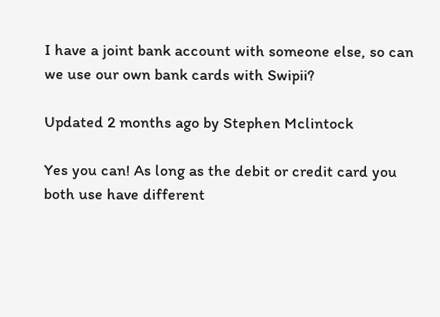I have a joint bank account with someone else, so can we use our own bank cards with Swipii?

Updated 2 months ago by Stephen Mclintock

Yes you can! As long as the debit or credit card you both use have different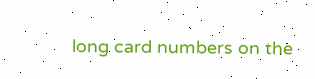long card numbers on the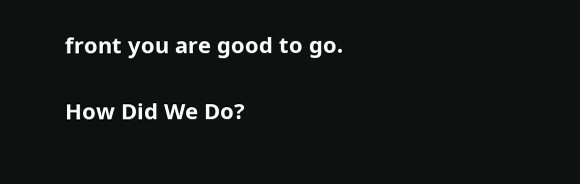front you are good to go.

How Did We Do?